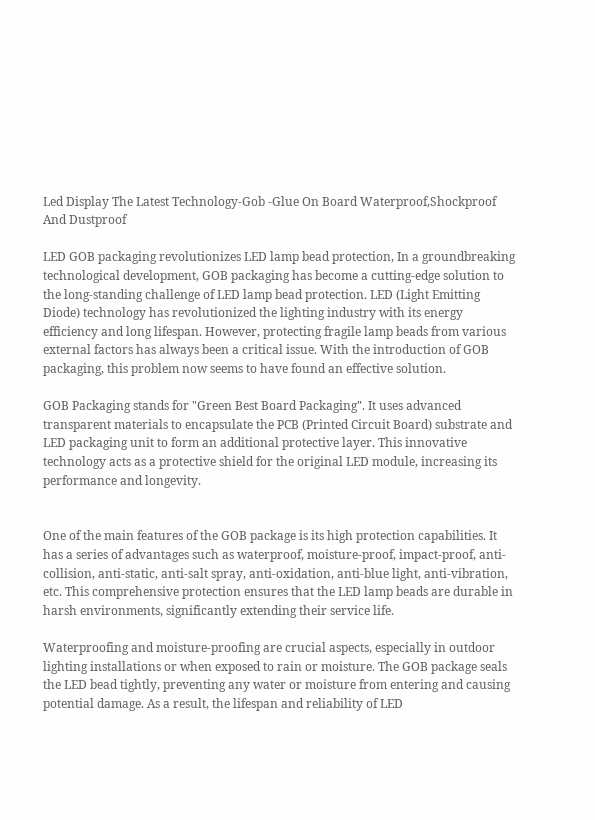Led Display The Latest Technology-Gob -Glue On Board Waterproof,Shockproof And Dustproof

LED GOB packaging revolutionizes LED lamp bead protection, In a groundbreaking technological development, GOB packaging has become a cutting-edge solution to the long-standing challenge of LED lamp bead protection. LED (Light Emitting Diode) technology has revolutionized the lighting industry with its energy efficiency and long lifespan. However, protecting fragile lamp beads from various external factors has always been a critical issue. With the introduction of GOB packaging, this problem now seems to have found an effective solution.

GOB Packaging stands for "Green Best Board Packaging". It uses advanced transparent materials to encapsulate the PCB (Printed Circuit Board) substrate and LED packaging unit to form an additional protective layer. This innovative technology acts as a protective shield for the original LED module, increasing its performance and longevity.


One of the main features of the GOB package is its high protection capabilities. It has a series of advantages such as waterproof, moisture-proof, impact-proof, anti-collision, anti-static, anti-salt spray, anti-oxidation, anti-blue light, anti-vibration, etc. This comprehensive protection ensures that the LED lamp beads are durable in harsh environments, significantly extending their service life.

Waterproofing and moisture-proofing are crucial aspects, especially in outdoor lighting installations or when exposed to rain or moisture. The GOB package seals the LED bead tightly, preventing any water or moisture from entering and causing potential damage. As a result, the lifespan and reliability of LED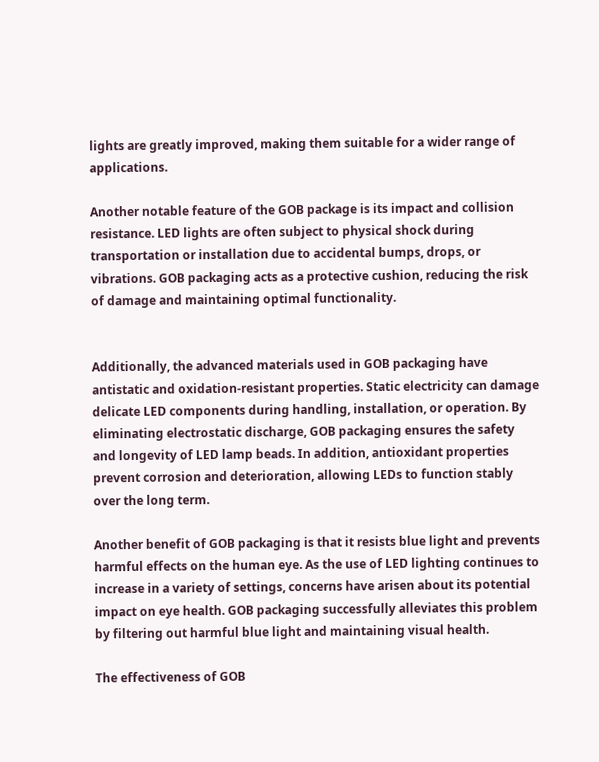lights are greatly improved, making them suitable for a wider range of applications.

Another notable feature of the GOB package is its impact and collision resistance. LED lights are often subject to physical shock during transportation or installation due to accidental bumps, drops, or vibrations. GOB packaging acts as a protective cushion, reducing the risk of damage and maintaining optimal functionality.


Additionally, the advanced materials used in GOB packaging have antistatic and oxidation-resistant properties. Static electricity can damage delicate LED components during handling, installation, or operation. By eliminating electrostatic discharge, GOB packaging ensures the safety and longevity of LED lamp beads. In addition, antioxidant properties prevent corrosion and deterioration, allowing LEDs to function stably over the long term.

Another benefit of GOB packaging is that it resists blue light and prevents harmful effects on the human eye. As the use of LED lighting continues to increase in a variety of settings, concerns have arisen about its potential impact on eye health. GOB packaging successfully alleviates this problem by filtering out harmful blue light and maintaining visual health.

The effectiveness of GOB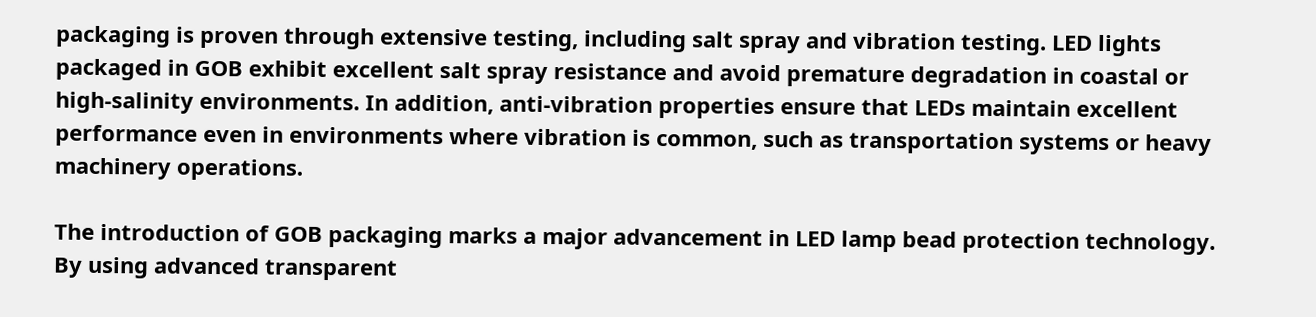packaging is proven through extensive testing, including salt spray and vibration testing. LED lights packaged in GOB exhibit excellent salt spray resistance and avoid premature degradation in coastal or high-salinity environments. In addition, anti-vibration properties ensure that LEDs maintain excellent performance even in environments where vibration is common, such as transportation systems or heavy machinery operations.

The introduction of GOB packaging marks a major advancement in LED lamp bead protection technology. By using advanced transparent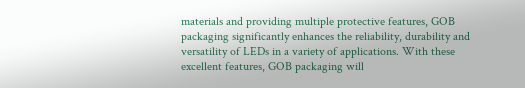materials and providing multiple protective features, GOB packaging significantly enhances the reliability, durability and versatility of LEDs in a variety of applications. With these excellent features, GOB packaging will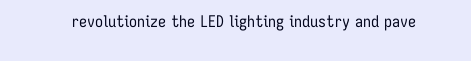revolutionize the LED lighting industry and pave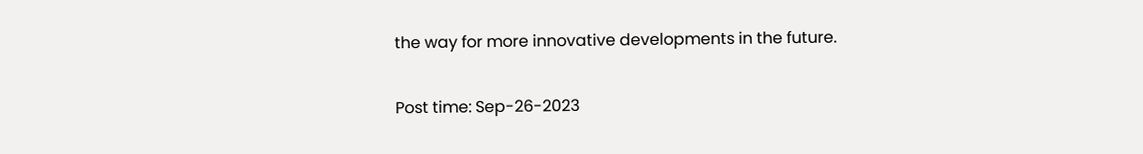the way for more innovative developments in the future.

Post time: Sep-26-2023